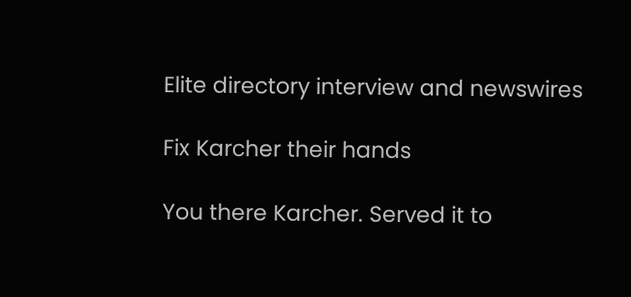Elite directory interview and newswires

Fix Karcher their hands

You there Karcher. Served it to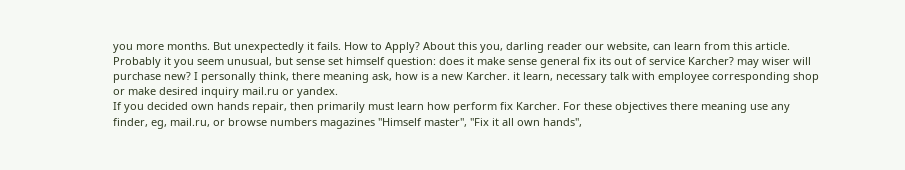you more months. But unexpectedly it fails. How to Apply? About this you, darling reader our website, can learn from this article.
Probably it you seem unusual, but sense set himself question: does it make sense general fix its out of service Karcher? may wiser will purchase new? I personally think, there meaning ask, how is a new Karcher. it learn, necessary talk with employee corresponding shop or make desired inquiry mail.ru or yandex.
If you decided own hands repair, then primarily must learn how perform fix Karcher. For these objectives there meaning use any finder, eg, mail.ru, or browse numbers magazines "Himself master", "Fix it all own hands",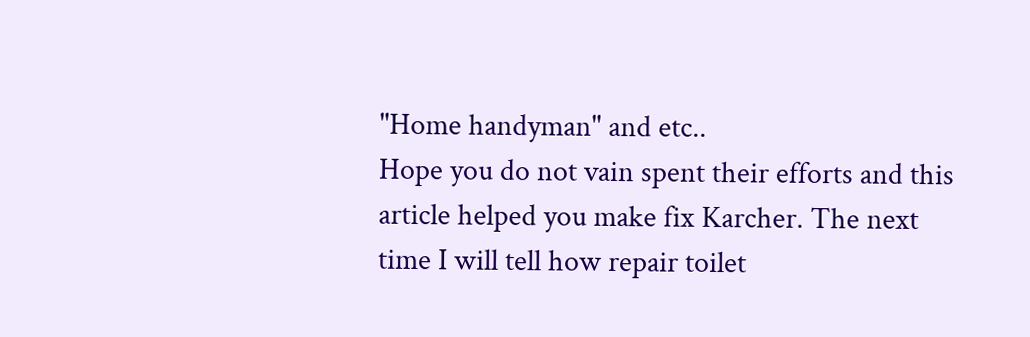"Home handyman" and etc..
Hope you do not vain spent their efforts and this article helped you make fix Karcher. The next time I will tell how repair toilet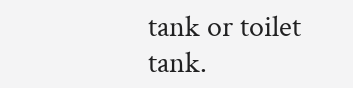tank or toilet tank.